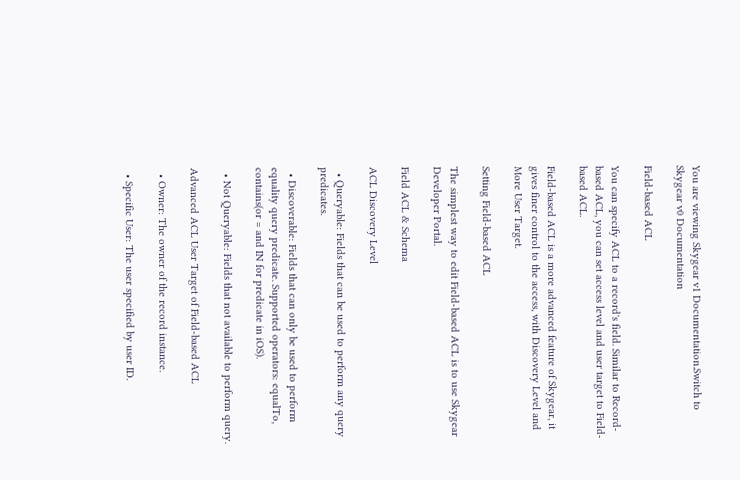You are viewing Skygear v1 Documentation.Switch to Skygear v0 Documentation

Field-based ACL

You can specify ACL to a record's field. Similar to Record-based ACL, you can set access level and user target to Field-based ACL.

Field-based ACL is a more advanced feature of Skygear, it gives finer control to the access, with Discovery Level and More User Target.

Setting Field-based ACL

The simplest way to edit Field-based ACL is to use Skygear Developer Portal.

Field ACL & Schema

ACL Discovery Level

  • Queryable: Fields that can be used to perform any query predicates.

  • Discoverable: Fields that can only be used to perform equality query predicate. Supported operators: equalTo, contains(or = and IN for predicate in iOS).

  • Not Queryable: Fields that not available to perform query.

Advanced ACL User Target of Field-based ACL

  • Owner: The owner of the record instance.

  • Specific User: The user specified by user ID.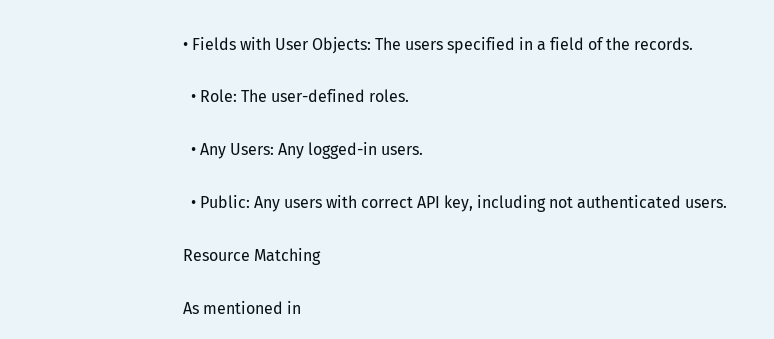• Fields with User Objects: The users specified in a field of the records.

  • Role: The user-defined roles.

  • Any Users: Any logged-in users.

  • Public: Any users with correct API key, including not authenticated users.

Resource Matching

As mentioned in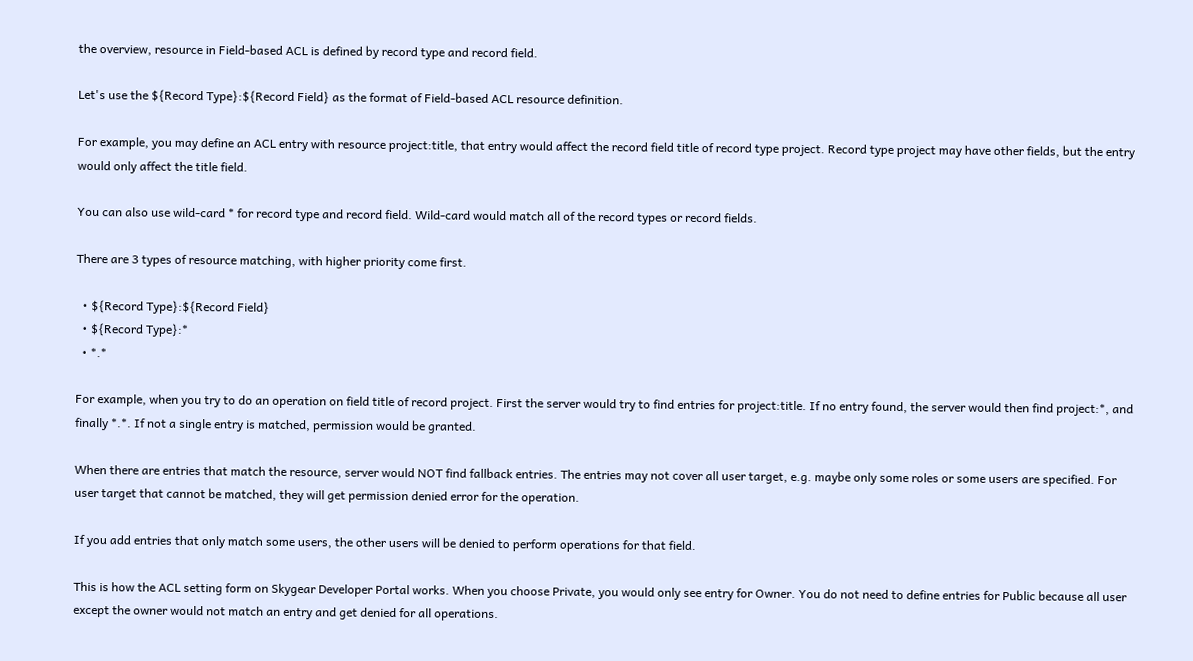the overview, resource in Field-based ACL is defined by record type and record field.

Let's use the ${Record Type}:${Record Field} as the format of Field-based ACL resource definition.

For example, you may define an ACL entry with resource project:title, that entry would affect the record field title of record type project. Record type project may have other fields, but the entry would only affect the title field.

You can also use wild-card * for record type and record field. Wild-card would match all of the record types or record fields.

There are 3 types of resource matching, with higher priority come first.

  • ${Record Type}:${Record Field}
  • ${Record Type}:*
  • *.*

For example, when you try to do an operation on field title of record project. First the server would try to find entries for project:title. If no entry found, the server would then find project:*, and finally *.*. If not a single entry is matched, permission would be granted.

When there are entries that match the resource, server would NOT find fallback entries. The entries may not cover all user target, e.g. maybe only some roles or some users are specified. For user target that cannot be matched, they will get permission denied error for the operation.

If you add entries that only match some users, the other users will be denied to perform operations for that field.

This is how the ACL setting form on Skygear Developer Portal works. When you choose Private, you would only see entry for Owner. You do not need to define entries for Public because all user except the owner would not match an entry and get denied for all operations.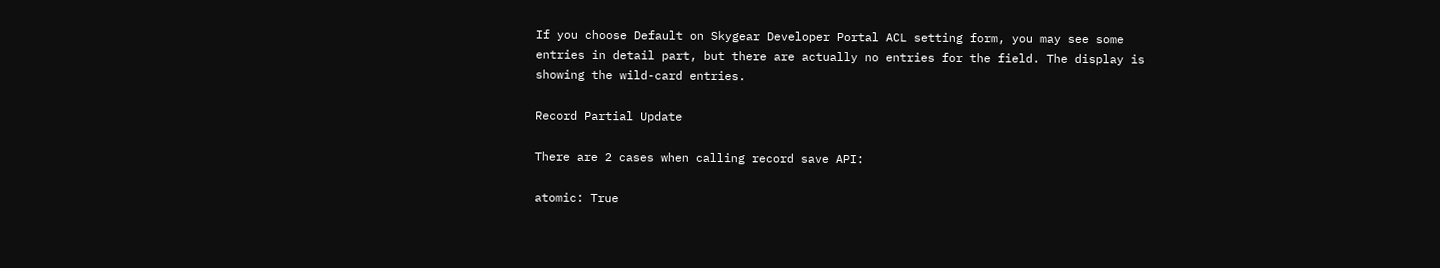If you choose Default on Skygear Developer Portal ACL setting form, you may see some entries in detail part, but there are actually no entries for the field. The display is showing the wild-card entries.

Record Partial Update

There are 2 cases when calling record save API:

atomic: True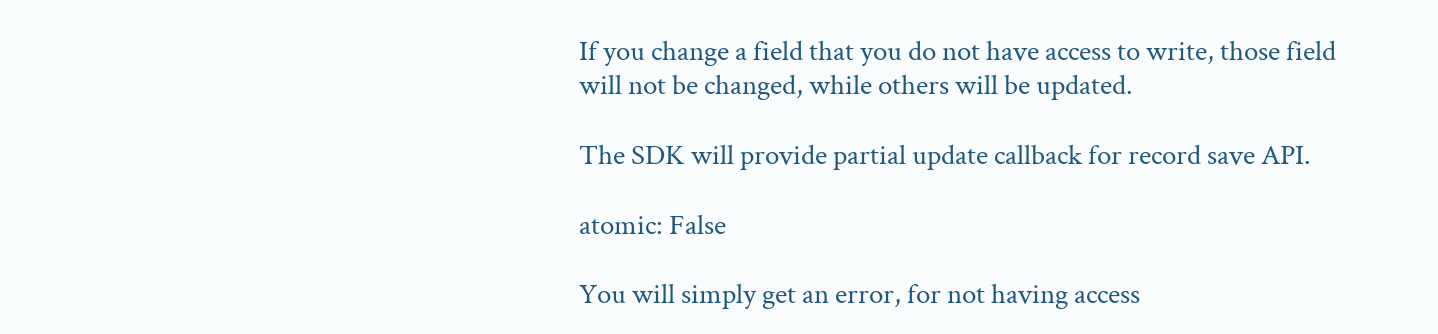If you change a field that you do not have access to write, those field will not be changed, while others will be updated.

The SDK will provide partial update callback for record save API.

atomic: False

You will simply get an error, for not having access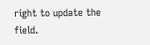right to update the field.